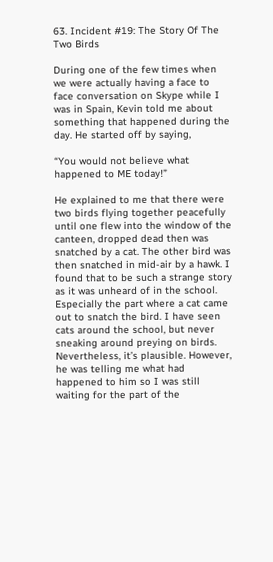63. Incident #19: The Story Of The Two Birds

During one of the few times when we were actually having a face to face conversation on Skype while I was in Spain, Kevin told me about something that happened during the day. He started off by saying,

“You would not believe what happened to ME today!”

He explained to me that there were two birds flying together peacefully until one flew into the window of the canteen, dropped dead then was snatched by a cat. The other bird was then snatched in mid-air by a hawk. I found that to be such a strange story as it was unheard of in the school. Especially the part where a cat came out to snatch the bird. I have seen cats around the school, but never sneaking around preying on birds. Nevertheless, it’s plausible. However, he was telling me what had happened to him so I was still waiting for the part of the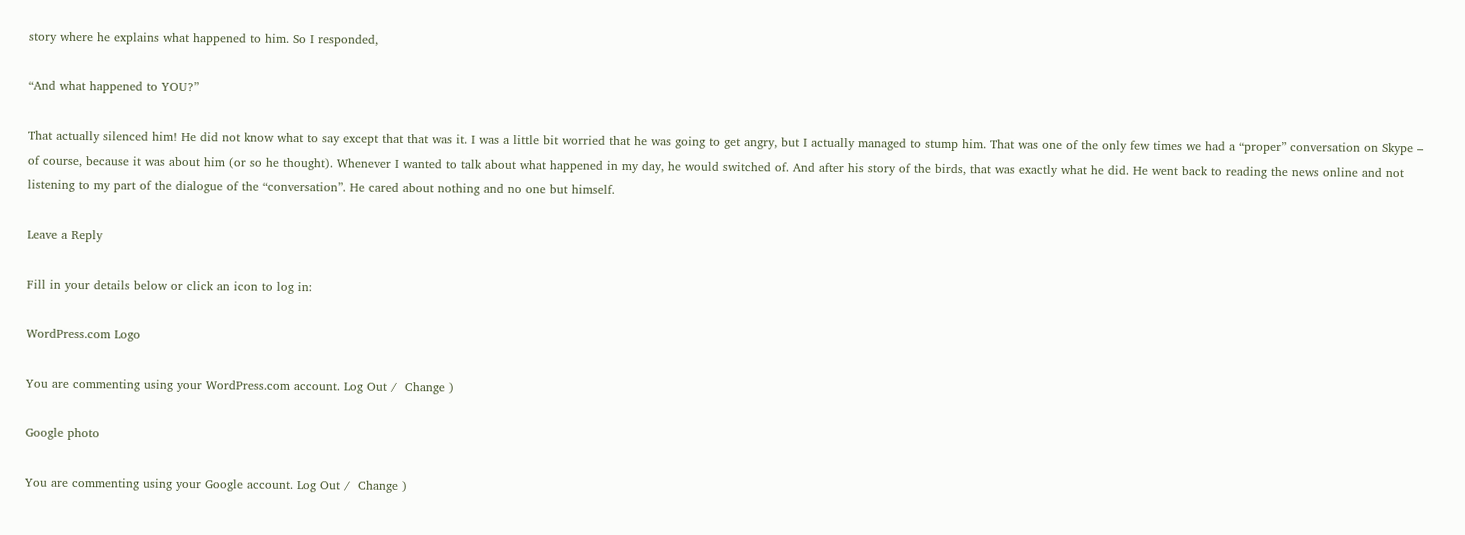story where he explains what happened to him. So I responded,

“And what happened to YOU?”

That actually silenced him! He did not know what to say except that that was it. I was a little bit worried that he was going to get angry, but I actually managed to stump him. That was one of the only few times we had a “proper” conversation on Skype – of course, because it was about him (or so he thought). Whenever I wanted to talk about what happened in my day, he would switched of. And after his story of the birds, that was exactly what he did. He went back to reading the news online and not listening to my part of the dialogue of the “conversation”. He cared about nothing and no one but himself.

Leave a Reply

Fill in your details below or click an icon to log in:

WordPress.com Logo

You are commenting using your WordPress.com account. Log Out /  Change )

Google photo

You are commenting using your Google account. Log Out /  Change )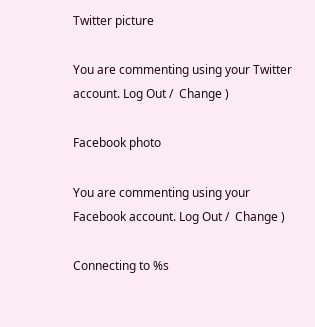Twitter picture

You are commenting using your Twitter account. Log Out /  Change )

Facebook photo

You are commenting using your Facebook account. Log Out /  Change )

Connecting to %s